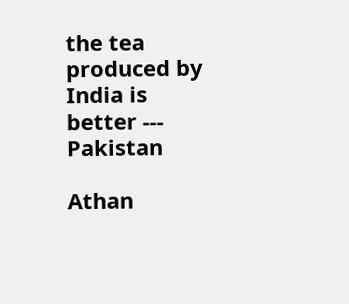the tea produced by India is better --- Pakistan

Athan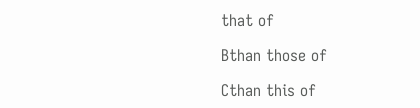that of

Bthan those of

Cthan this of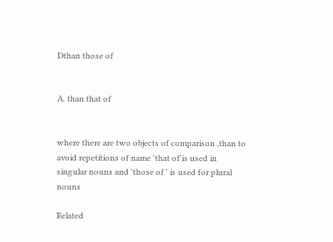Dthan those of


A. than that of


where there are two objects of comparison ,than to avoid repetitions of name 'that of'is used in singular nouns and 'those of ' is used for plural nouns

Related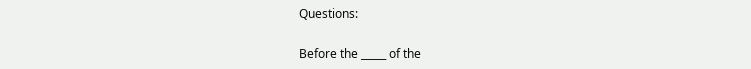Questions:

Before the _____ of the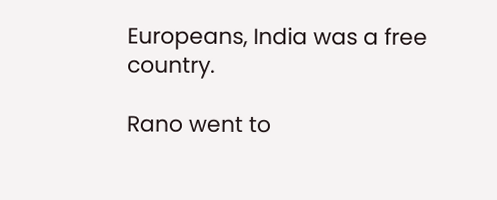Europeans, India was a free country.

Rano went to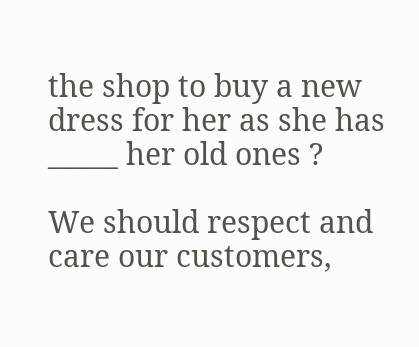the shop to buy a new dress for her as she has _____ her old ones ?

We should respect and care our customers,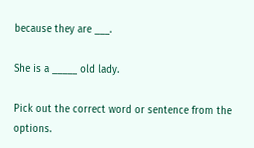because they are ___.

She is a _____ old lady.

Pick out the correct word or sentence from the options.